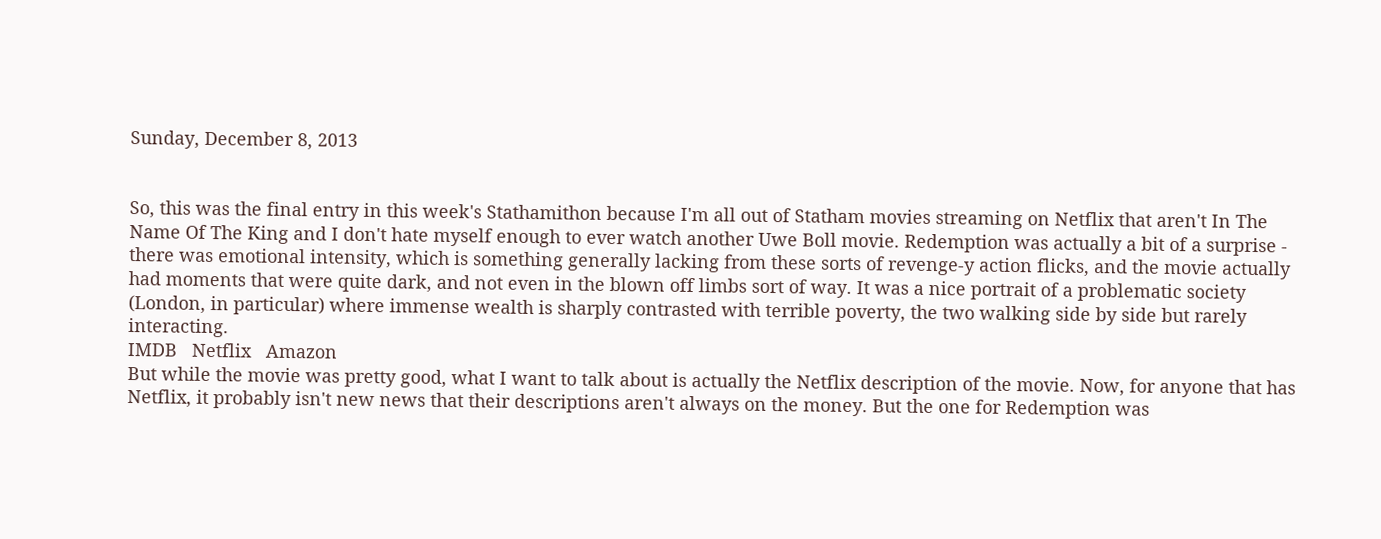Sunday, December 8, 2013


So, this was the final entry in this week's Stathamithon because I'm all out of Statham movies streaming on Netflix that aren't In The Name Of The King and I don't hate myself enough to ever watch another Uwe Boll movie. Redemption was actually a bit of a surprise - there was emotional intensity, which is something generally lacking from these sorts of revenge-y action flicks, and the movie actually had moments that were quite dark, and not even in the blown off limbs sort of way. It was a nice portrait of a problematic society (London, in particular) where immense wealth is sharply contrasted with terrible poverty, the two walking side by side but rarely interacting.
IMDB   Netflix   Amazon
But while the movie was pretty good, what I want to talk about is actually the Netflix description of the movie. Now, for anyone that has Netflix, it probably isn't new news that their descriptions aren't always on the money. But the one for Redemption was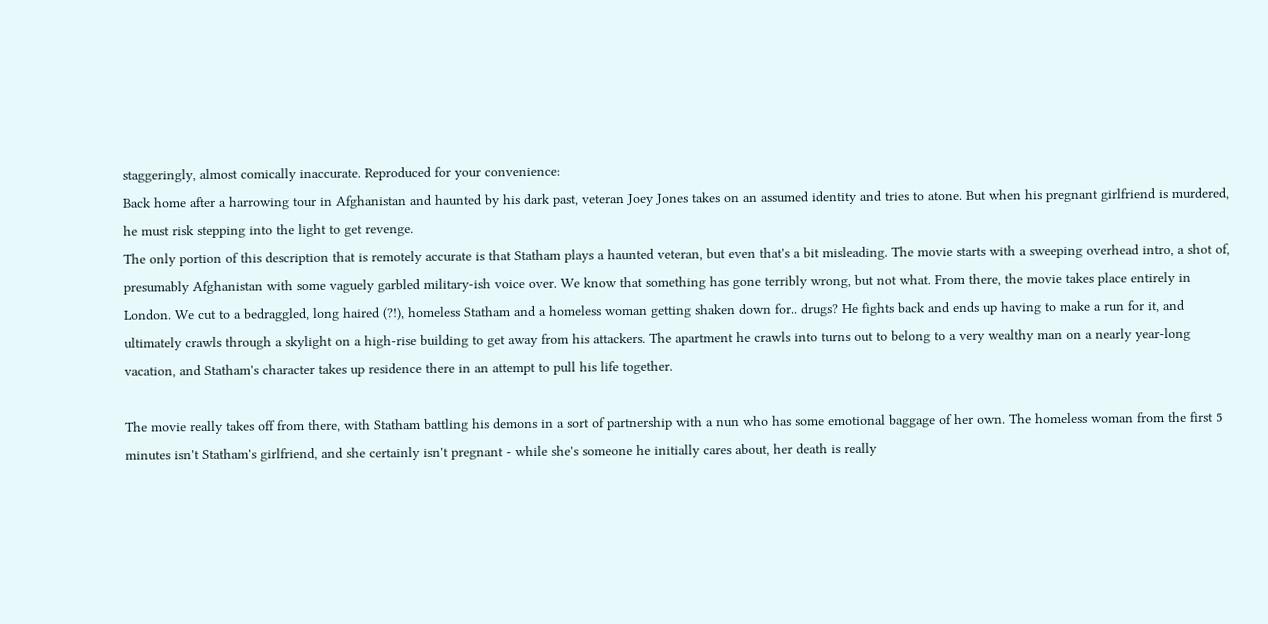staggeringly, almost comically inaccurate. Reproduced for your convenience:
Back home after a harrowing tour in Afghanistan and haunted by his dark past, veteran Joey Jones takes on an assumed identity and tries to atone. But when his pregnant girlfriend is murdered, he must risk stepping into the light to get revenge.
The only portion of this description that is remotely accurate is that Statham plays a haunted veteran, but even that's a bit misleading. The movie starts with a sweeping overhead intro, a shot of, presumably Afghanistan with some vaguely garbled military-ish voice over. We know that something has gone terribly wrong, but not what. From there, the movie takes place entirely in London. We cut to a bedraggled, long haired (?!), homeless Statham and a homeless woman getting shaken down for.. drugs? He fights back and ends up having to make a run for it, and ultimately crawls through a skylight on a high-rise building to get away from his attackers. The apartment he crawls into turns out to belong to a very wealthy man on a nearly year-long vacation, and Statham's character takes up residence there in an attempt to pull his life together.

The movie really takes off from there, with Statham battling his demons in a sort of partnership with a nun who has some emotional baggage of her own. The homeless woman from the first 5 minutes isn't Statham's girlfriend, and she certainly isn't pregnant - while she's someone he initially cares about, her death is really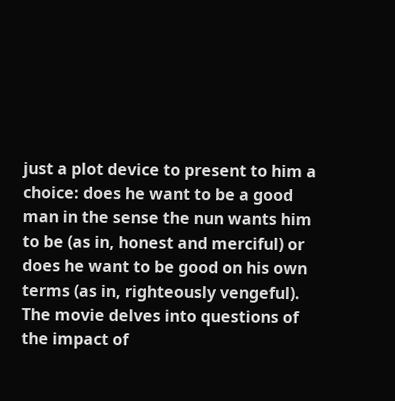just a plot device to present to him a choice: does he want to be a good man in the sense the nun wants him to be (as in, honest and merciful) or does he want to be good on his own terms (as in, righteously vengeful). The movie delves into questions of the impact of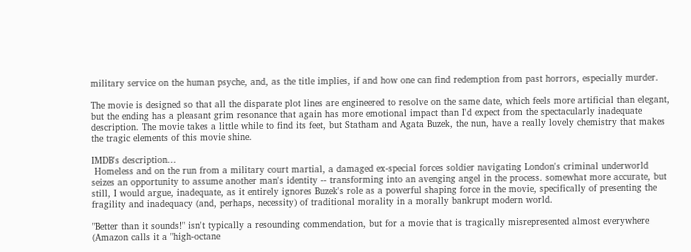military service on the human psyche, and, as the title implies, if and how one can find redemption from past horrors, especially murder.

The movie is designed so that all the disparate plot lines are engineered to resolve on the same date, which feels more artificial than elegant, but the ending has a pleasant grim resonance that again has more emotional impact than I'd expect from the spectacularly inadequate description. The movie takes a little while to find its feet, but Statham and Agata Buzek, the nun, have a really lovely chemistry that makes the tragic elements of this movie shine.

IMDB's description...
 Homeless and on the run from a military court martial, a damaged ex-special forces soldier navigating London's criminal underworld seizes an opportunity to assume another man's identity -- transforming into an avenging angel in the process. somewhat more accurate, but still, I would argue, inadequate, as it entirely ignores Buzek's role as a powerful shaping force in the movie, specifically of presenting the fragility and inadequacy (and, perhaps, necessity) of traditional morality in a morally bankrupt modern world.

"Better than it sounds!" isn't typically a resounding commendation, but for a movie that is tragically misrepresented almost everywhere (Amazon calls it a "high-octane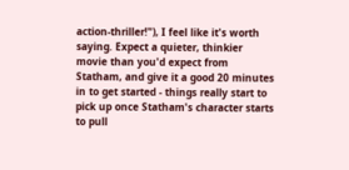action-thriller!"), I feel like it's worth saying. Expect a quieter, thinkier movie than you'd expect from Statham, and give it a good 20 minutes in to get started - things really start to pick up once Statham's character starts to pull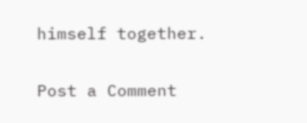himself together.


Post a Comment